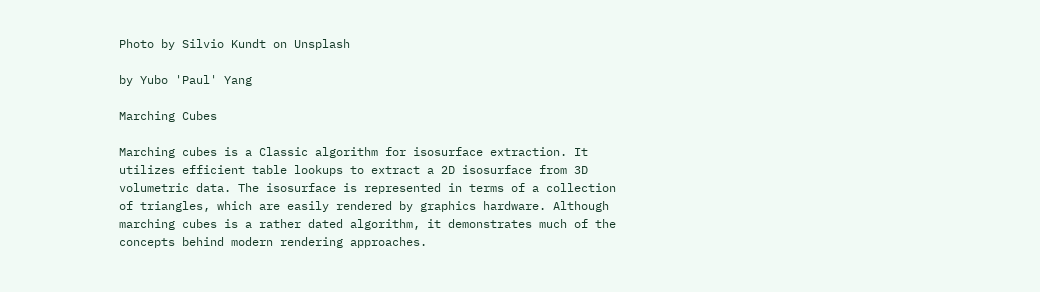Photo by Silvio Kundt on Unsplash

by Yubo 'Paul' Yang

Marching Cubes

Marching cubes is a Classic algorithm for isosurface extraction. It utilizes efficient table lookups to extract a 2D isosurface from 3D volumetric data. The isosurface is represented in terms of a collection of triangles, which are easily rendered by graphics hardware. Although marching cubes is a rather dated algorithm, it demonstrates much of the concepts behind modern rendering approaches.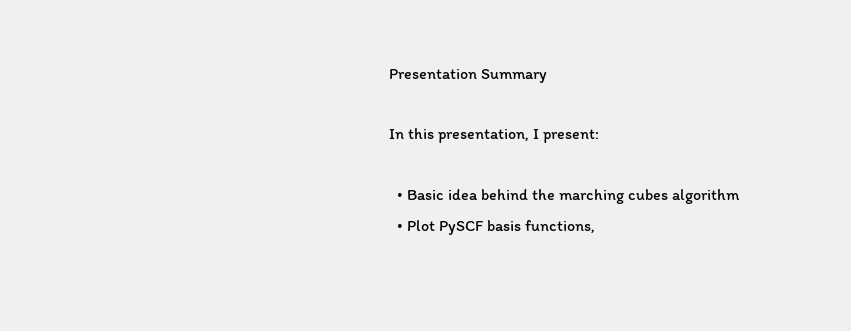Presentation Summary

In this presentation, I present:

  • Basic idea behind the marching cubes algorithm
  • Plot PySCF basis functions,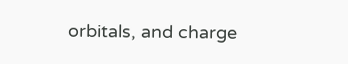orbitals, and charge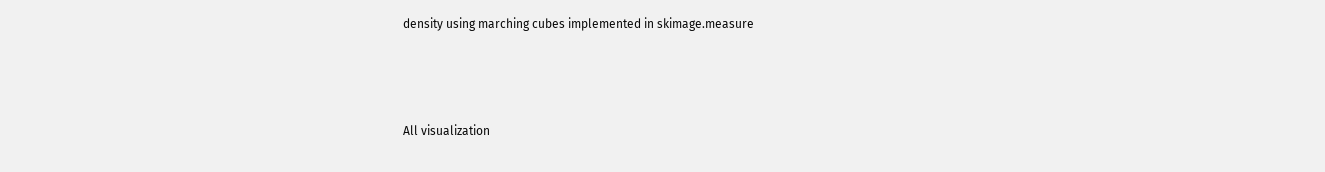density using marching cubes implemented in skimage.measure



All visualization